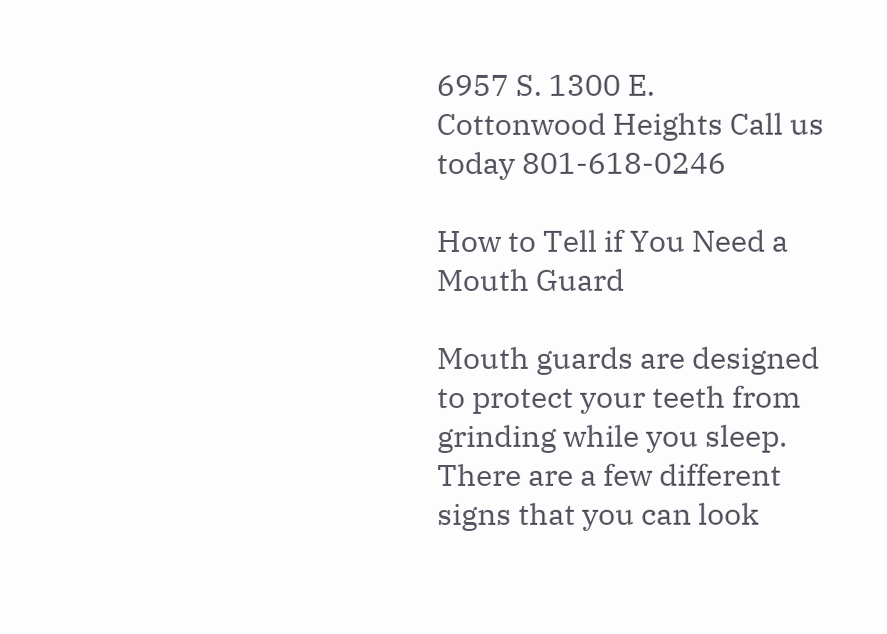6957 S. 1300 E. Cottonwood Heights Call us today 801-618-0246

How to Tell if You Need a Mouth Guard

Mouth guards are designed to protect your teeth from grinding while you sleep. There are a few different signs that you can look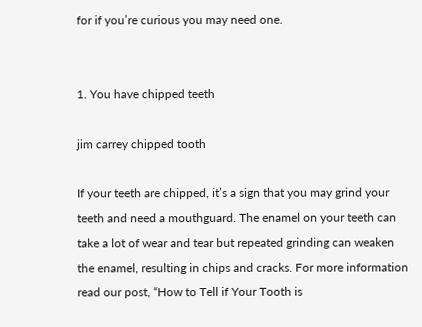for if you’re curious you may need one.


1. You have chipped teeth

jim carrey chipped tooth

If your teeth are chipped, it’s a sign that you may grind your teeth and need a mouthguard. The enamel on your teeth can take a lot of wear and tear but repeated grinding can weaken the enamel, resulting in chips and cracks. For more information read our post, “How to Tell if Your Tooth is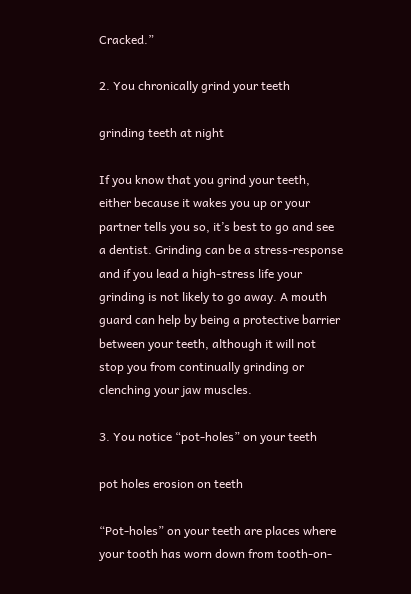Cracked.”

2. You chronically grind your teeth

grinding teeth at night

If you know that you grind your teeth, either because it wakes you up or your partner tells you so, it’s best to go and see a dentist. Grinding can be a stress-response and if you lead a high-stress life your grinding is not likely to go away. A mouth guard can help by being a protective barrier between your teeth, although it will not stop you from continually grinding or clenching your jaw muscles.

3. You notice “pot-holes” on your teeth

pot holes erosion on teeth

“Pot-holes” on your teeth are places where your tooth has worn down from tooth-on-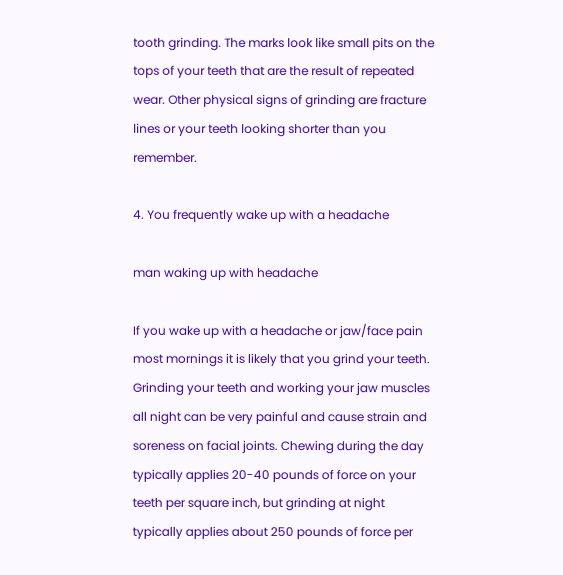tooth grinding. The marks look like small pits on the tops of your teeth that are the result of repeated wear. Other physical signs of grinding are fracture lines or your teeth looking shorter than you remember.

4. You frequently wake up with a headache

man waking up with headache

If you wake up with a headache or jaw/face pain most mornings it is likely that you grind your teeth. Grinding your teeth and working your jaw muscles all night can be very painful and cause strain and soreness on facial joints. Chewing during the day typically applies 20-40 pounds of force on your teeth per square inch, but grinding at night typically applies about 250 pounds of force per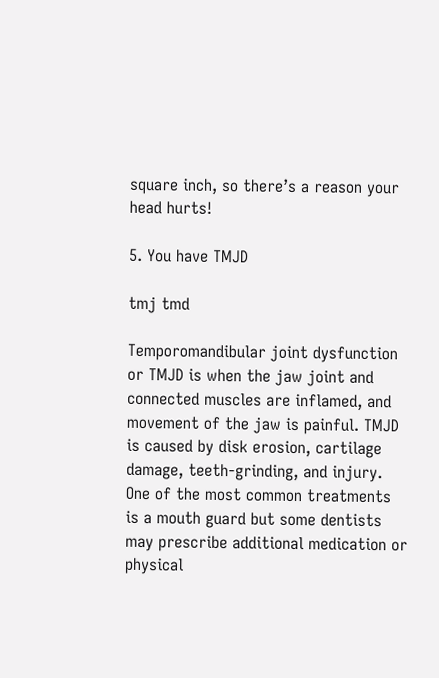square inch, so there’s a reason your head hurts!

5. You have TMJD

tmj tmd

Temporomandibular joint dysfunction or TMJD is when the jaw joint and connected muscles are inflamed, and movement of the jaw is painful. TMJD is caused by disk erosion, cartilage damage, teeth-grinding, and injury. One of the most common treatments is a mouth guard but some dentists may prescribe additional medication or physical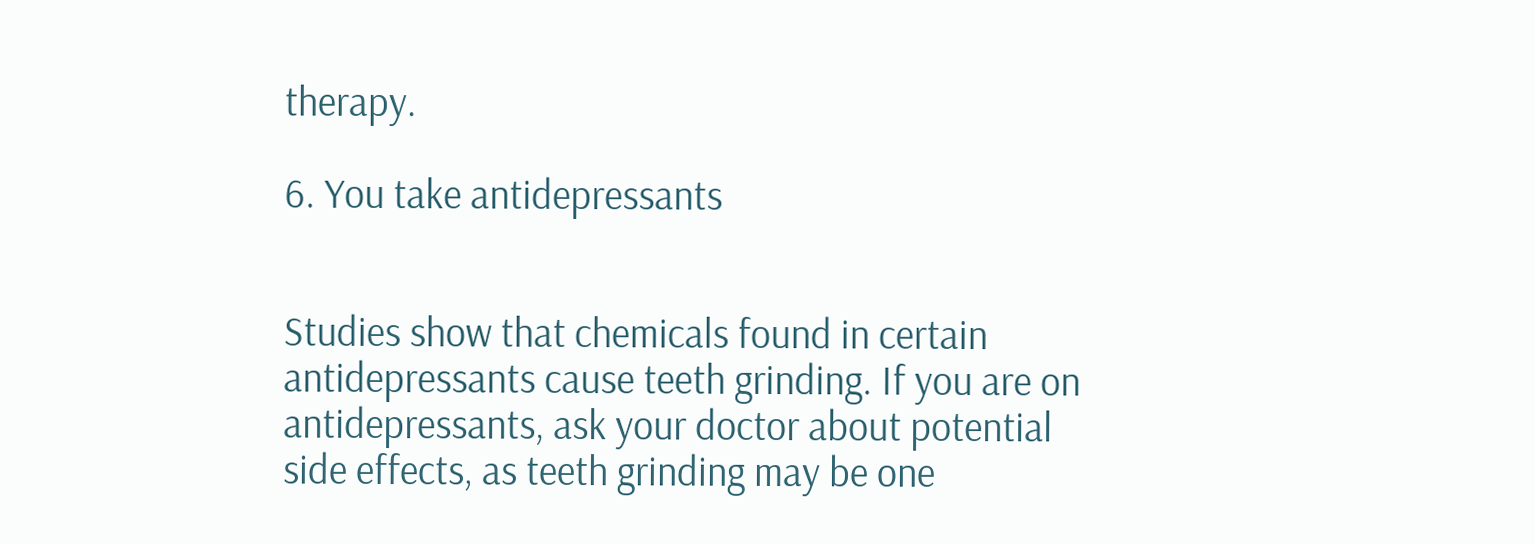therapy.

6. You take antidepressants


Studies show that chemicals found in certain antidepressants cause teeth grinding. If you are on antidepressants, ask your doctor about potential side effects, as teeth grinding may be one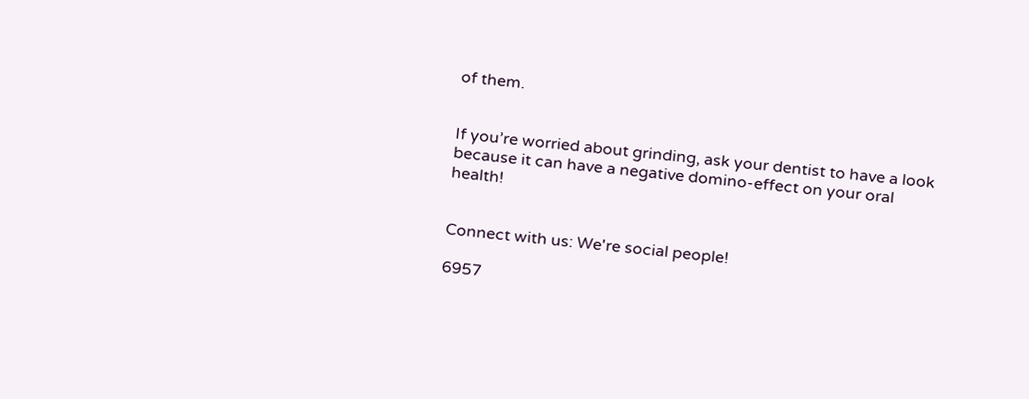of them.


If you’re worried about grinding, ask your dentist to have a look because it can have a negative domino-effect on your oral health!


Connect with us: We're social people!

6957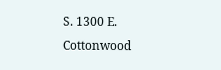S. 1300 E. Cottonwood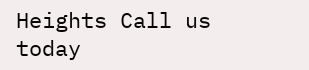Heights Call us today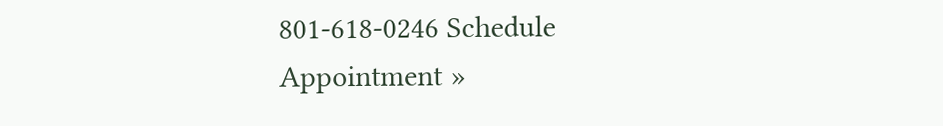801-618-0246 Schedule Appointment »